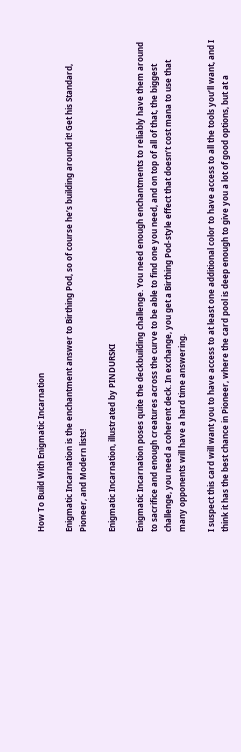How To Build With Enigmatic Incarnation

Enigmatic Incarnation is the enchantment answer to Birthing Pod, so of course he’s building around it! Get his Standard, Pioneer, and Modern lists!

Enigmatic Incarnation, illustrated by PINDURSKI

Enigmatic Incarnation poses quite the deckbuilding challenge. You need enough enchantments to reliably have them around to sacrifice and enough creatures across the curve to be able to find one you need, and on top of all of that, the biggest challenge, you need a coherent deck. In exchange, you get a Birthing Pod-style effect that doesn’t cost mana to use that many opponents will have a hard time answering.

I suspect this card will want you to have access to at least one additional color to have access to all the tools you’ll want, and I think it has the best chance in Pioneer, where the card pool is deep enough to give you a lot of good options, but at a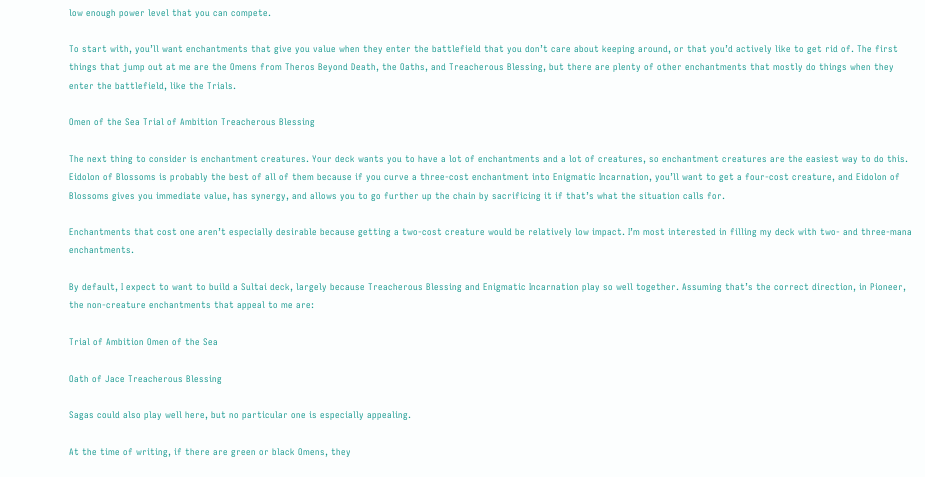low enough power level that you can compete.

To start with, you’ll want enchantments that give you value when they enter the battlefield that you don’t care about keeping around, or that you’d actively like to get rid of. The first things that jump out at me are the Omens from Theros Beyond Death, the Oaths, and Treacherous Blessing, but there are plenty of other enchantments that mostly do things when they enter the battlefield, like the Trials.

Omen of the Sea Trial of Ambition Treacherous Blessing

The next thing to consider is enchantment creatures. Your deck wants you to have a lot of enchantments and a lot of creatures, so enchantment creatures are the easiest way to do this. Eidolon of Blossoms is probably the best of all of them because if you curve a three-cost enchantment into Enigmatic Incarnation, you’ll want to get a four-cost creature, and Eidolon of Blossoms gives you immediate value, has synergy, and allows you to go further up the chain by sacrificing it if that’s what the situation calls for.

Enchantments that cost one aren’t especially desirable because getting a two-cost creature would be relatively low impact. I’m most interested in filling my deck with two- and three-mana enchantments.

By default, I expect to want to build a Sultai deck, largely because Treacherous Blessing and Enigmatic Incarnation play so well together. Assuming that’s the correct direction, in Pioneer, the non-creature enchantments that appeal to me are:

Trial of Ambition Omen of the Sea

Oath of Jace Treacherous Blessing

Sagas could also play well here, but no particular one is especially appealing.

At the time of writing, if there are green or black Omens, they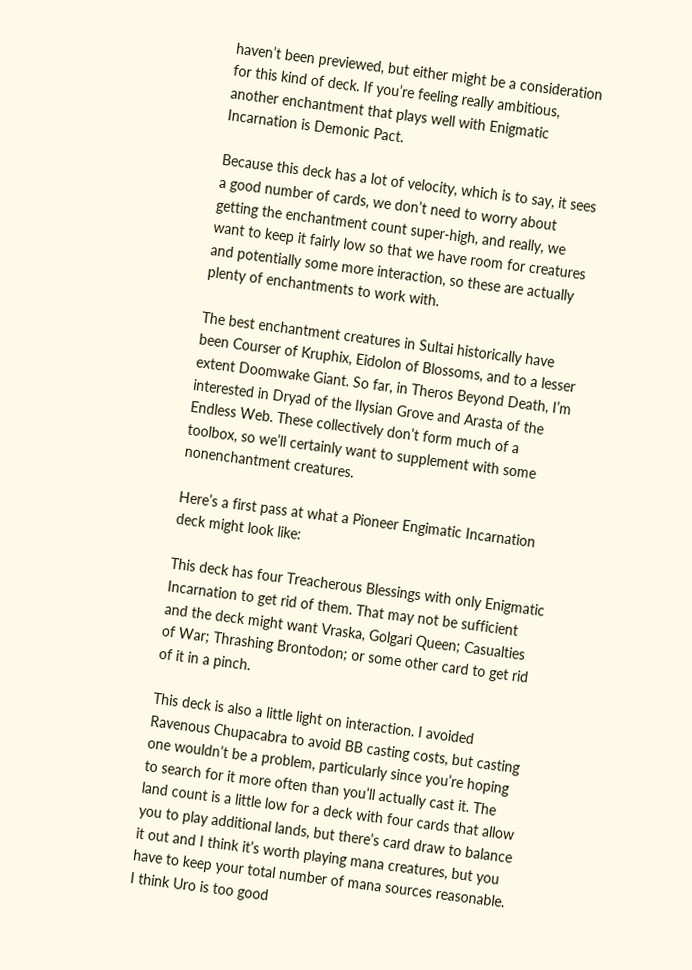haven’t been previewed, but either might be a consideration for this kind of deck. If you’re feeling really ambitious, another enchantment that plays well with Enigmatic Incarnation is Demonic Pact.

Because this deck has a lot of velocity, which is to say, it sees a good number of cards, we don’t need to worry about getting the enchantment count super-high, and really, we want to keep it fairly low so that we have room for creatures and potentially some more interaction, so these are actually plenty of enchantments to work with.

The best enchantment creatures in Sultai historically have been Courser of Kruphix, Eidolon of Blossoms, and to a lesser extent Doomwake Giant. So far, in Theros Beyond Death, I’m interested in Dryad of the Ilysian Grove and Arasta of the Endless Web. These collectively don’t form much of a toolbox, so we’ll certainly want to supplement with some nonenchantment creatures.

Here’s a first pass at what a Pioneer Engimatic Incarnation deck might look like:

This deck has four Treacherous Blessings with only Enigmatic Incarnation to get rid of them. That may not be sufficient and the deck might want Vraska, Golgari Queen; Casualties of War; Thrashing Brontodon; or some other card to get rid of it in a pinch.

This deck is also a little light on interaction. I avoided Ravenous Chupacabra to avoid BB casting costs, but casting one wouldn’t be a problem, particularly since you’re hoping to search for it more often than you’ll actually cast it. The land count is a little low for a deck with four cards that allow you to play additional lands, but there’s card draw to balance it out and I think it’s worth playing mana creatures, but you have to keep your total number of mana sources reasonable. I think Uro is too good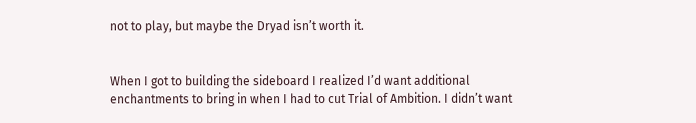not to play, but maybe the Dryad isn’t worth it.


When I got to building the sideboard I realized I’d want additional enchantments to bring in when I had to cut Trial of Ambition. I didn’t want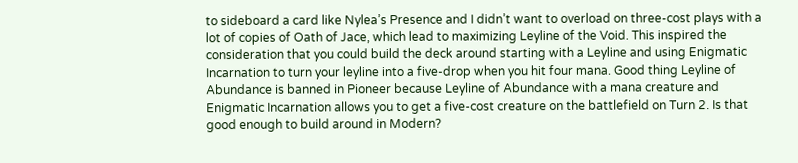to sideboard a card like Nylea’s Presence and I didn’t want to overload on three-cost plays with a lot of copies of Oath of Jace, which lead to maximizing Leyline of the Void. This inspired the consideration that you could build the deck around starting with a Leyline and using Enigmatic Incarnation to turn your leyline into a five-drop when you hit four mana. Good thing Leyline of Abundance is banned in Pioneer because Leyline of Abundance with a mana creature and Enigmatic Incarnation allows you to get a five-cost creature on the battlefield on Turn 2. Is that good enough to build around in Modern?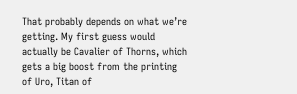That probably depends on what we’re getting. My first guess would actually be Cavalier of Thorns, which gets a big boost from the printing of Uro, Titan of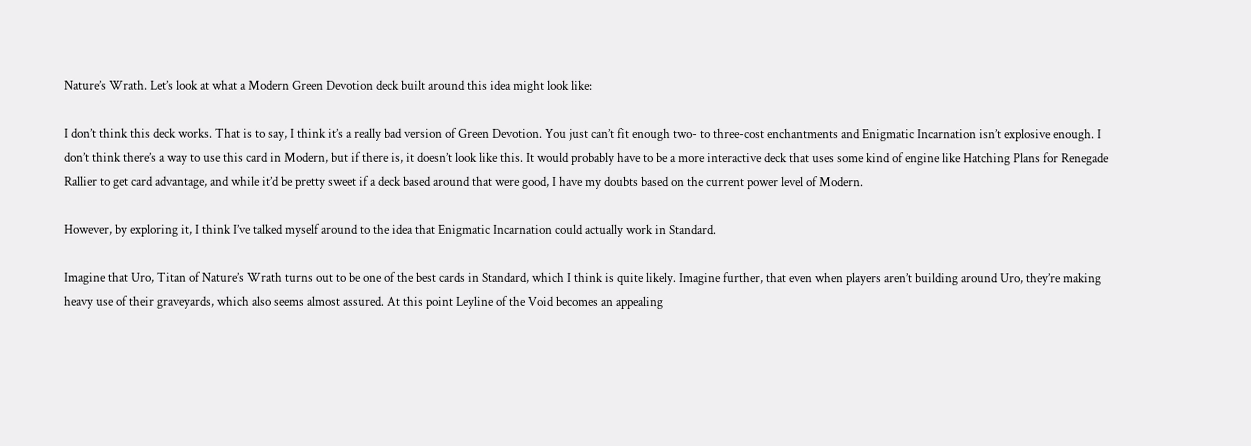Nature’s Wrath. Let’s look at what a Modern Green Devotion deck built around this idea might look like:

I don’t think this deck works. That is to say, I think it’s a really bad version of Green Devotion. You just can’t fit enough two- to three-cost enchantments and Enigmatic Incarnation isn’t explosive enough. I don’t think there’s a way to use this card in Modern, but if there is, it doesn’t look like this. It would probably have to be a more interactive deck that uses some kind of engine like Hatching Plans for Renegade Rallier to get card advantage, and while it’d be pretty sweet if a deck based around that were good, I have my doubts based on the current power level of Modern.

However, by exploring it, I think I’ve talked myself around to the idea that Enigmatic Incarnation could actually work in Standard.

Imagine that Uro, Titan of Nature’s Wrath turns out to be one of the best cards in Standard, which I think is quite likely. Imagine further, that even when players aren’t building around Uro, they’re making heavy use of their graveyards, which also seems almost assured. At this point Leyline of the Void becomes an appealing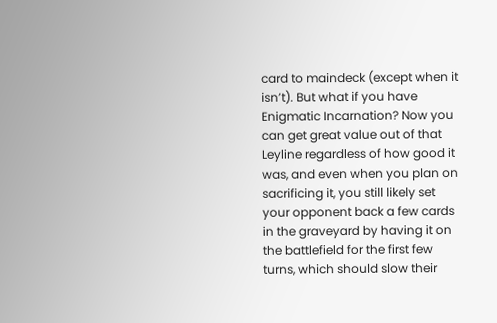card to maindeck (except when it isn’t). But what if you have Enigmatic Incarnation? Now you can get great value out of that Leyline regardless of how good it was, and even when you plan on sacrificing it, you still likely set your opponent back a few cards in the graveyard by having it on the battlefield for the first few turns, which should slow their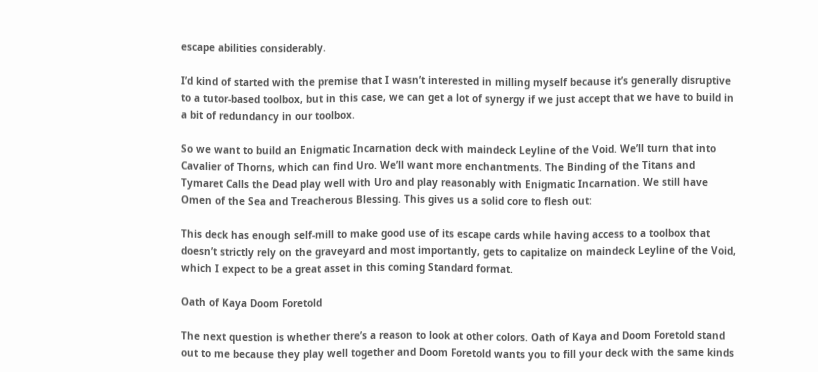escape abilities considerably.

I’d kind of started with the premise that I wasn’t interested in milling myself because it’s generally disruptive to a tutor-based toolbox, but in this case, we can get a lot of synergy if we just accept that we have to build in a bit of redundancy in our toolbox.

So we want to build an Enigmatic Incarnation deck with maindeck Leyline of the Void. We’ll turn that into Cavalier of Thorns, which can find Uro. We’ll want more enchantments. The Binding of the Titans and Tymaret Calls the Dead play well with Uro and play reasonably with Enigmatic Incarnation. We still have Omen of the Sea and Treacherous Blessing. This gives us a solid core to flesh out:

This deck has enough self-mill to make good use of its escape cards while having access to a toolbox that doesn’t strictly rely on the graveyard and most importantly, gets to capitalize on maindeck Leyline of the Void, which I expect to be a great asset in this coming Standard format.

Oath of Kaya Doom Foretold

The next question is whether there’s a reason to look at other colors. Oath of Kaya and Doom Foretold stand out to me because they play well together and Doom Foretold wants you to fill your deck with the same kinds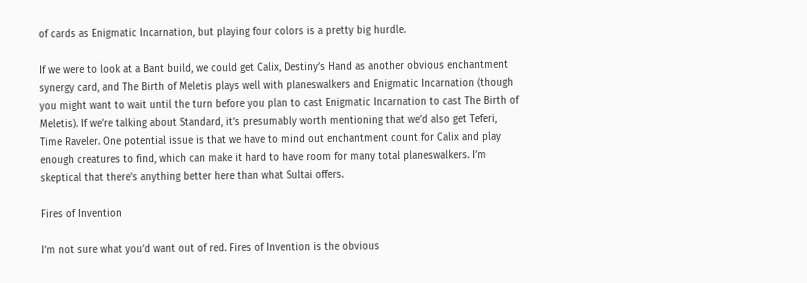of cards as Enigmatic Incarnation, but playing four colors is a pretty big hurdle.

If we were to look at a Bant build, we could get Calix, Destiny’s Hand as another obvious enchantment synergy card, and The Birth of Meletis plays well with planeswalkers and Enigmatic Incarnation (though you might want to wait until the turn before you plan to cast Enigmatic Incarnation to cast The Birth of Meletis). If we’re talking about Standard, it’s presumably worth mentioning that we’d also get Teferi, Time Raveler. One potential issue is that we have to mind out enchantment count for Calix and play enough creatures to find, which can make it hard to have room for many total planeswalkers. I’m skeptical that there’s anything better here than what Sultai offers.

Fires of Invention

I’m not sure what you’d want out of red. Fires of Invention is the obvious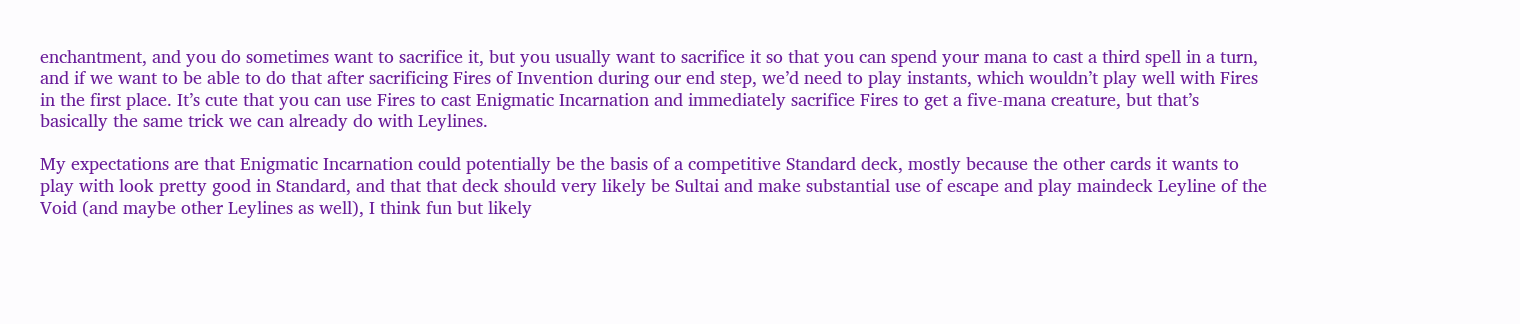enchantment, and you do sometimes want to sacrifice it, but you usually want to sacrifice it so that you can spend your mana to cast a third spell in a turn, and if we want to be able to do that after sacrificing Fires of Invention during our end step, we’d need to play instants, which wouldn’t play well with Fires in the first place. It’s cute that you can use Fires to cast Enigmatic Incarnation and immediately sacrifice Fires to get a five-mana creature, but that’s basically the same trick we can already do with Leylines.

My expectations are that Enigmatic Incarnation could potentially be the basis of a competitive Standard deck, mostly because the other cards it wants to play with look pretty good in Standard, and that that deck should very likely be Sultai and make substantial use of escape and play maindeck Leyline of the Void (and maybe other Leylines as well), I think fun but likely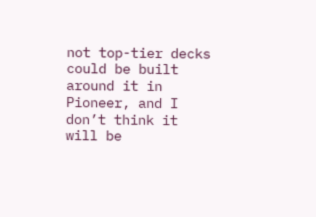not top-tier decks could be built around it in Pioneer, and I don’t think it will be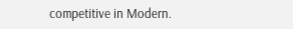competitive in Modern.